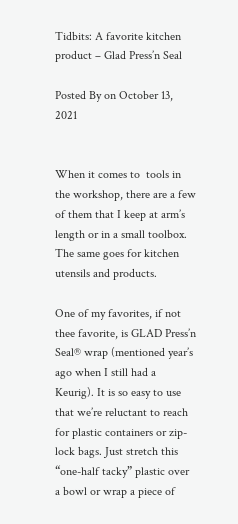Tidbits: A favorite kitchen product – Glad Press’n Seal

Posted By on October 13, 2021


When it comes to  tools in the workshop, there are a few of them that I keep at arm’s length or in a small toolbox. The same goes for kitchen utensils and products.

One of my favorites, if not thee favorite, is GLAD Press’n Seal® wrap (mentioned year’s ago when I still had a Keurig). It is so easy to use that we’re reluctant to reach for plastic containers or zip-lock bags. Just stretch this “one-half tacky” plastic over a bowl or wrap a piece of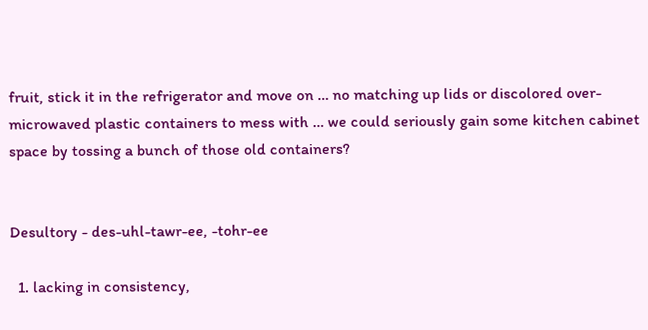fruit, stick it in the refrigerator and move on … no matching up lids or discolored over-microwaved plastic containers to mess with … we could seriously gain some kitchen cabinet space by tossing a bunch of those old containers?


Desultory - des-uhl-tawr-ee, -tohr-ee

  1. lacking in consistency,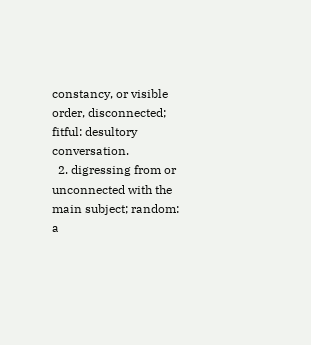constancy, or visible order, disconnected; fitful: desultory conversation.
  2. digressing from or unconnected with the main subject; random: a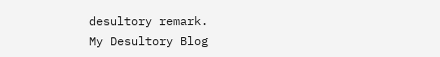desultory remark.
My Desultory Blog